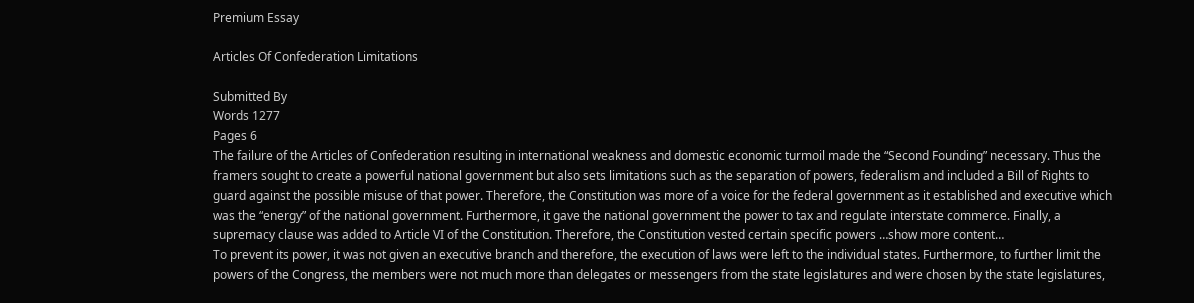Premium Essay

Articles Of Confederation Limitations

Submitted By
Words 1277
Pages 6
The failure of the Articles of Confederation resulting in international weakness and domestic economic turmoil made the “Second Founding” necessary. Thus the framers sought to create a powerful national government but also sets limitations such as the separation of powers, federalism and included a Bill of Rights to guard against the possible misuse of that power. Therefore, the Constitution was more of a voice for the federal government as it established and executive which was the “energy” of the national government. Furthermore, it gave the national government the power to tax and regulate interstate commerce. Finally, a supremacy clause was added to Article VI of the Constitution. Therefore, the Constitution vested certain specific powers …show more content…
To prevent its power, it was not given an executive branch and therefore, the execution of laws were left to the individual states. Furthermore, to further limit the powers of the Congress, the members were not much more than delegates or messengers from the state legislatures and were chosen by the state legislatures,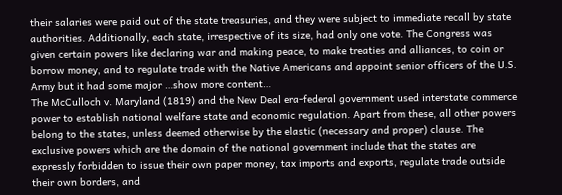their salaries were paid out of the state treasuries, and they were subject to immediate recall by state authorities. Additionally, each state, irrespective of its size, had only one vote. The Congress was given certain powers like declaring war and making peace, to make treaties and alliances, to coin or borrow money, and to regulate trade with the Native Americans and appoint senior officers of the U.S. Army but it had some major …show more content…
The McCulloch v. Maryland (1819) and the New Deal era-federal government used interstate commerce power to establish national welfare state and economic regulation. Apart from these, all other powers belong to the states, unless deemed otherwise by the elastic (necessary and proper) clause. The exclusive powers which are the domain of the national government include that the states are expressly forbidden to issue their own paper money, tax imports and exports, regulate trade outside their own borders, and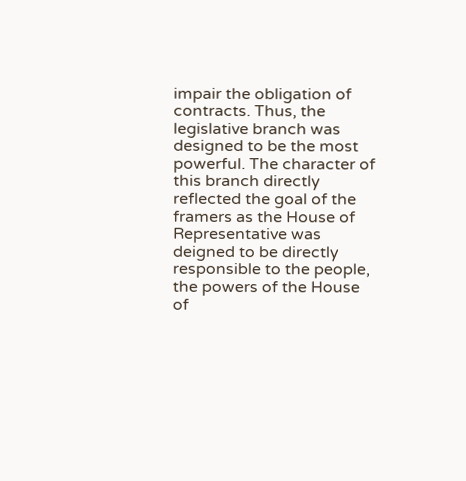impair the obligation of contracts. Thus, the legislative branch was designed to be the most powerful. The character of this branch directly reflected the goal of the framers as the House of Representative was deigned to be directly responsible to the people, the powers of the House of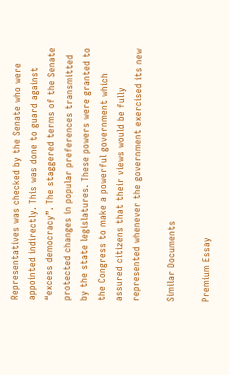Representatives was checked by the Senate who were appointed indirectly. This was done to guard against “excess democracy”. The staggered terms of the Senate protected changes in popular preferences transmitted by the state legislatures. These powers were granted to the Congress to make a powerful government which assured citizens that their views would be fully represented whenever the government exercised its new

Similar Documents

Premium Essay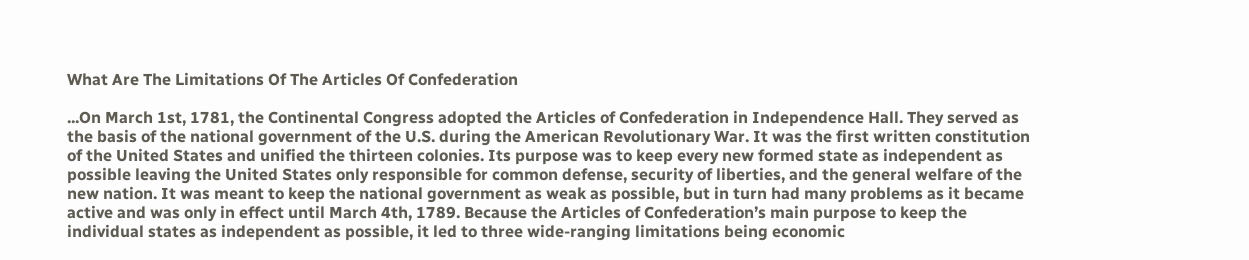What Are The Limitations Of The Articles Of Confederation

...On March 1st, 1781, the Continental Congress adopted the Articles of Confederation in Independence Hall. They served as the basis of the national government of the U.S. during the American Revolutionary War. It was the first written constitution of the United States and unified the thirteen colonies. Its purpose was to keep every new formed state as independent as possible leaving the United States only responsible for common defense, security of liberties, and the general welfare of the new nation. It was meant to keep the national government as weak as possible, but in turn had many problems as it became active and was only in effect until March 4th, 1789. Because the Articles of Confederation’s main purpose to keep the individual states as independent as possible, it led to three wide-ranging limitations being economic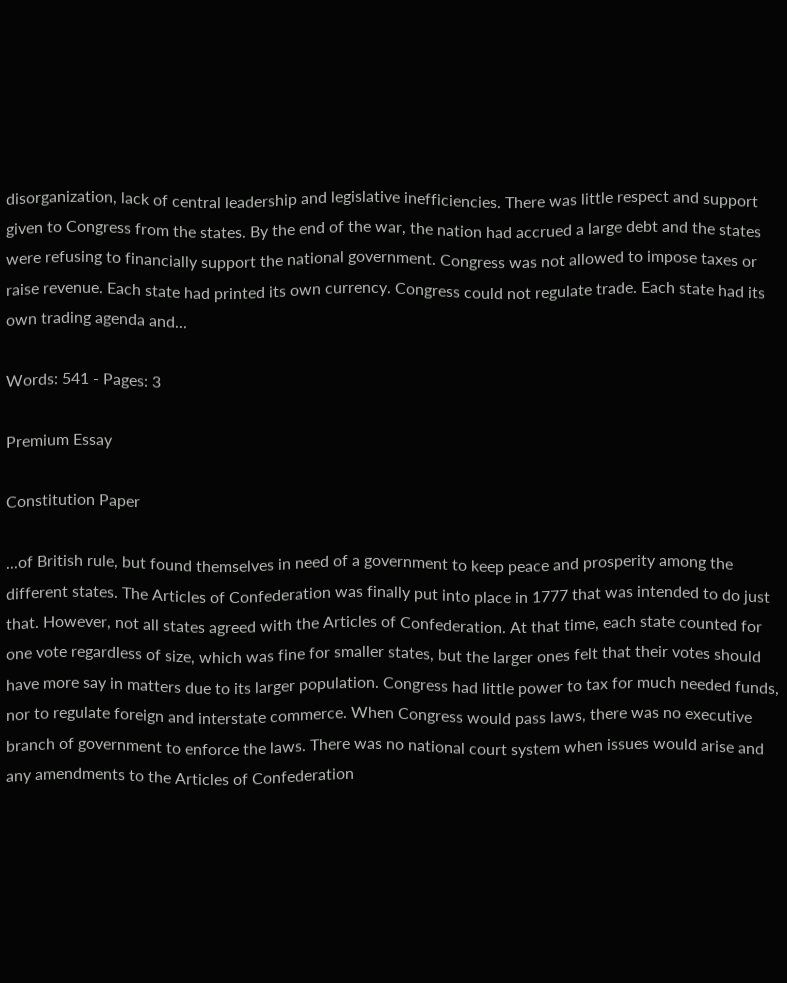disorganization, lack of central leadership and legislative inefficiencies. There was little respect and support given to Congress from the states. By the end of the war, the nation had accrued a large debt and the states were refusing to financially support the national government. Congress was not allowed to impose taxes or raise revenue. Each state had printed its own currency. Congress could not regulate trade. Each state had its own trading agenda and...

Words: 541 - Pages: 3

Premium Essay

Constitution Paper

...of British rule, but found themselves in need of a government to keep peace and prosperity among the different states. The Articles of Confederation was finally put into place in 1777 that was intended to do just that. However, not all states agreed with the Articles of Confederation. At that time, each state counted for one vote regardless of size, which was fine for smaller states, but the larger ones felt that their votes should have more say in matters due to its larger population. Congress had little power to tax for much needed funds, nor to regulate foreign and interstate commerce. When Congress would pass laws, there was no executive branch of government to enforce the laws. There was no national court system when issues would arise and any amendments to the Articles of Confederation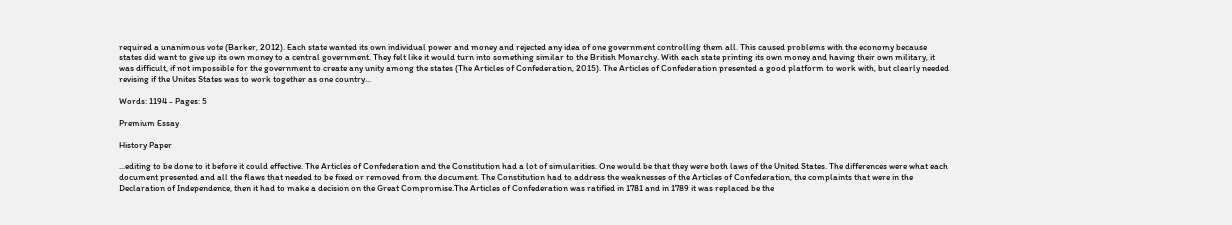required a unanimous vote (Barker, 2012). Each state wanted its own individual power and money and rejected any idea of one government controlling them all. This caused problems with the economy because states did want to give up its own money to a central government. They felt like it would turn into something similar to the British Monarchy. With each state printing its own money and having their own military, it was difficult, if not impossible for the government to create any unity among the states (The Articles of Confederation, 2015). The Articles of Confederation presented a good platform to work with, but clearly needed revising if the Unites States was to work together as one country...

Words: 1194 - Pages: 5

Premium Essay

History Paper

...editing to be done to it before it could effective. The Articles of Confederation and the Constitution had a lot of simularities. One would be that they were both laws of the United States. The differences were what each document presented and all the flaws that needed to be fixed or removed from the document. The Constitution had to address the weaknesses of the Articles of Confederation, the complaints that were in the Declaration of Independence, then it had to make a decision on the Great Compromise.The Articles of Confederation was ratified in 1781 and in 1789 it was replaced be the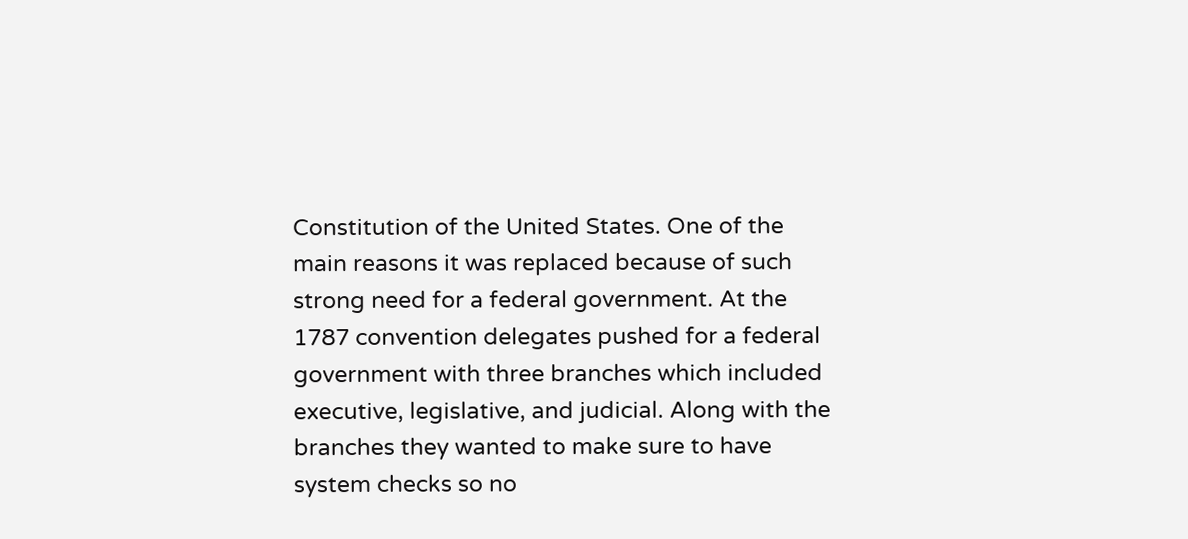Constitution of the United States. One of the main reasons it was replaced because of such strong need for a federal government. At the 1787 convention delegates pushed for a federal government with three branches which included executive, legislative, and judicial. Along with the branches they wanted to make sure to have system checks so no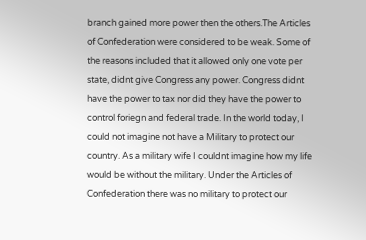branch gained more power then the others.The Articles of Confederation were considered to be weak. Some of the reasons included that it allowed only one vote per state, didnt give Congress any power. Congress didnt have the power to tax nor did they have the power to control foriegn and federal trade. In the world today, I could not imagine not have a Military to protect our country. As a military wife I couldnt imagine how my life would be without the military. Under the Articles of Confederation there was no military to protect our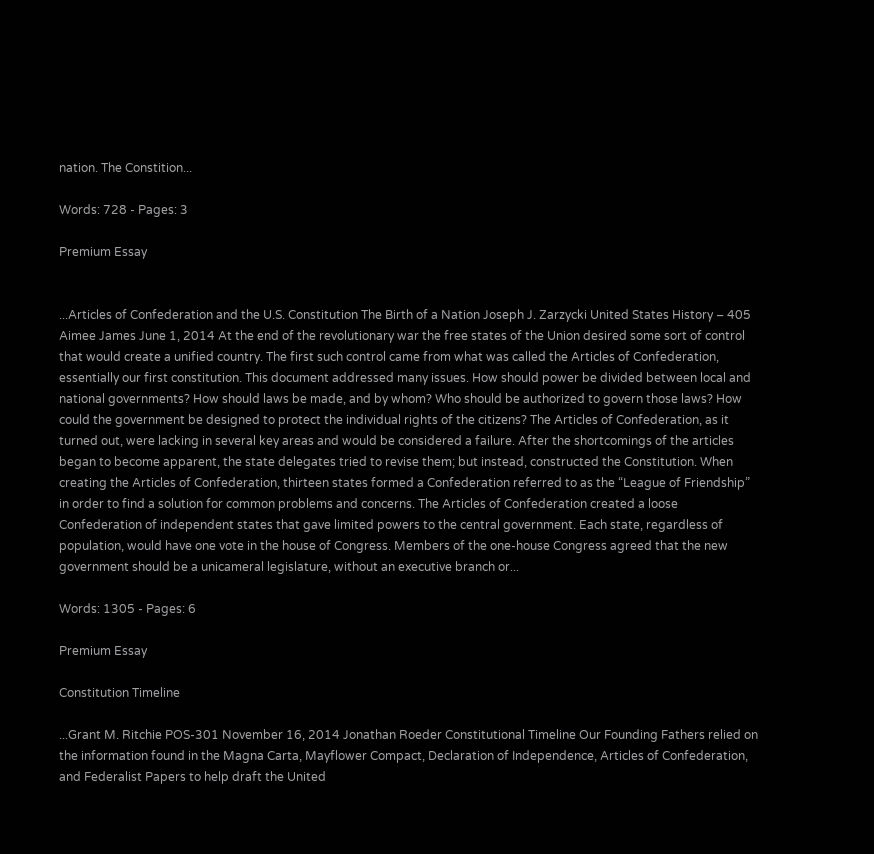nation. The Constition...

Words: 728 - Pages: 3

Premium Essay


...Articles of Confederation and the U.S. Constitution The Birth of a Nation Joseph J. Zarzycki United States History – 405 Aimee James June 1, 2014 At the end of the revolutionary war the free states of the Union desired some sort of control that would create a unified country. The first such control came from what was called the Articles of Confederation, essentially our first constitution. This document addressed many issues. How should power be divided between local and national governments? How should laws be made, and by whom? Who should be authorized to govern those laws? How could the government be designed to protect the individual rights of the citizens? The Articles of Confederation, as it turned out, were lacking in several key areas and would be considered a failure. After the shortcomings of the articles began to become apparent, the state delegates tried to revise them; but instead, constructed the Constitution. When creating the Articles of Confederation, thirteen states formed a Confederation referred to as the “League of Friendship” in order to find a solution for common problems and concerns. The Articles of Confederation created a loose Confederation of independent states that gave limited powers to the central government. Each state, regardless of population, would have one vote in the house of Congress. Members of the one-house Congress agreed that the new government should be a unicameral legislature, without an executive branch or...

Words: 1305 - Pages: 6

Premium Essay

Constitution Timeline

...Grant M. Ritchie POS-301 November 16, 2014 Jonathan Roeder Constitutional Timeline Our Founding Fathers relied on the information found in the Magna Carta, Mayflower Compact, Declaration of Independence, Articles of Confederation, and Federalist Papers to help draft the United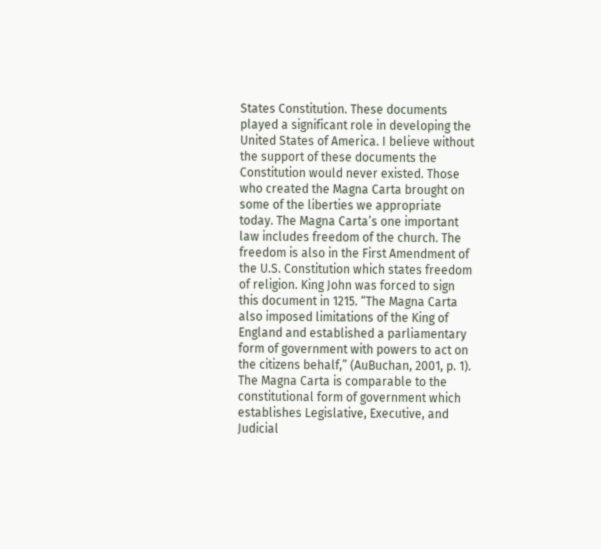States Constitution. These documents played a significant role in developing the United States of America. I believe without the support of these documents the Constitution would never existed. Those who created the Magna Carta brought on some of the liberties we appropriate today. The Magna Carta’s one important law includes freedom of the church. The freedom is also in the First Amendment of the U.S. Constitution which states freedom of religion. King John was forced to sign this document in 1215. “The Magna Carta also imposed limitations of the King of England and established a parliamentary form of government with powers to act on the citizens behalf,” (AuBuchan, 2001, p. 1). The Magna Carta is comparable to the constitutional form of government which establishes Legislative, Executive, and Judicial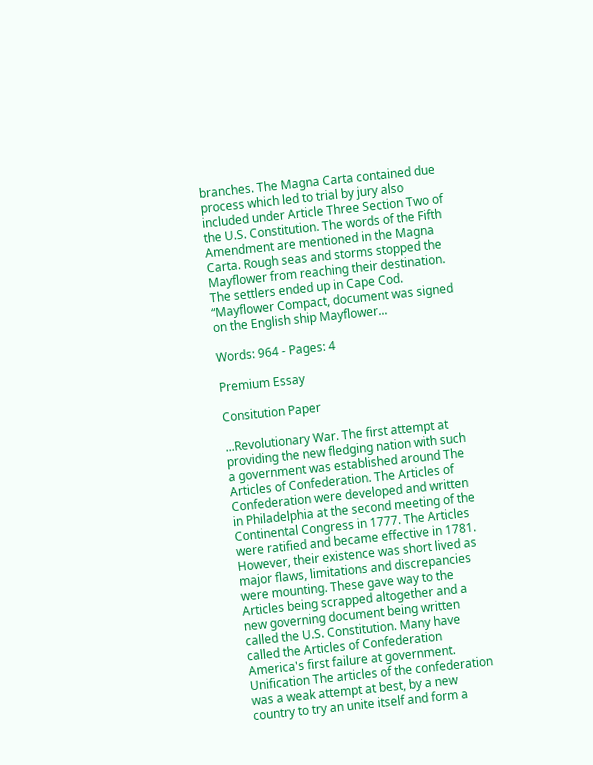branches. The Magna Carta contained due process which led to trial by jury also included under Article Three Section Two of the U.S. Constitution. The words of the Fifth Amendment are mentioned in the Magna Carta. Rough seas and storms stopped the Mayflower from reaching their destination. The settlers ended up in Cape Cod. “Mayflower Compact, document was signed on the English ship Mayflower...

Words: 964 - Pages: 4

Premium Essay

Consitution Paper

...Revolutionary War. The first attempt at providing the new fledging nation with such a government was established around The Articles of Confederation. The Articles of Confederation were developed and written in Philadelphia at the second meeting of the Continental Congress in 1777. The Articles were ratified and became effective in 1781. However, their existence was short lived as major flaws, limitations and discrepancies were mounting. These gave way to the Articles being scrapped altogether and a new governing document being written called the U.S. Constitution. Many have called the Articles of Confederation America's first failure at government. Unification The articles of the confederation was a weak attempt at best, by a new country to try an unite itself and form a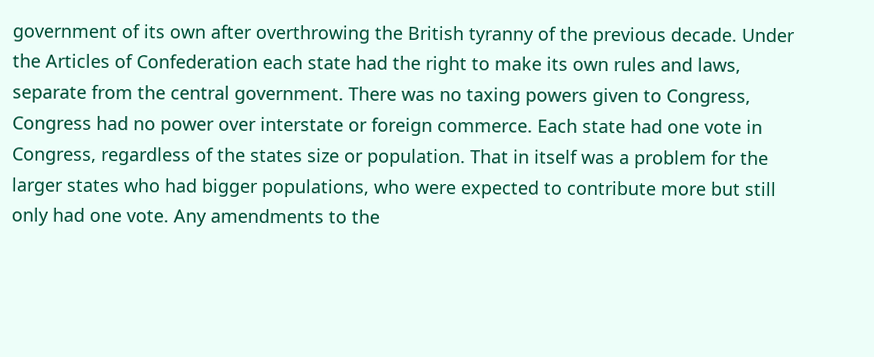government of its own after overthrowing the British tyranny of the previous decade. Under the Articles of Confederation each state had the right to make its own rules and laws, separate from the central government. There was no taxing powers given to Congress, Congress had no power over interstate or foreign commerce. Each state had one vote in Congress, regardless of the states size or population. That in itself was a problem for the larger states who had bigger populations, who were expected to contribute more but still only had one vote. Any amendments to the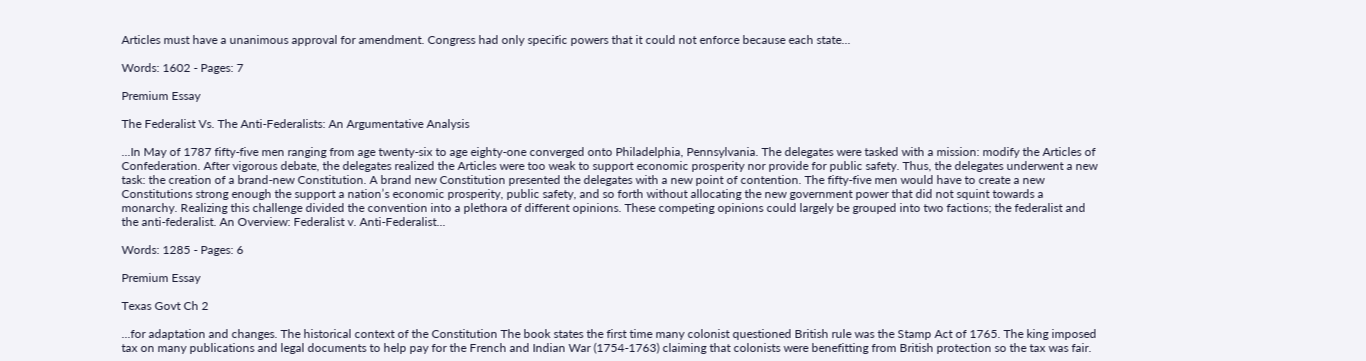Articles must have a unanimous approval for amendment. Congress had only specific powers that it could not enforce because each state...

Words: 1602 - Pages: 7

Premium Essay

The Federalist Vs. The Anti-Federalists: An Argumentative Analysis

...In May of 1787 fifty-five men ranging from age twenty-six to age eighty-one converged onto Philadelphia, Pennsylvania. The delegates were tasked with a mission: modify the Articles of Confederation. After vigorous debate, the delegates realized the Articles were too weak to support economic prosperity nor provide for public safety. Thus, the delegates underwent a new task: the creation of a brand-new Constitution. A brand new Constitution presented the delegates with a new point of contention. The fifty-five men would have to create a new Constitutions strong enough the support a nation’s economic prosperity, public safety, and so forth without allocating the new government power that did not squint towards a monarchy. Realizing this challenge divided the convention into a plethora of different opinions. These competing opinions could largely be grouped into two factions; the federalist and the anti-federalist. An Overview: Federalist v. Anti-Federalist...

Words: 1285 - Pages: 6

Premium Essay

Texas Govt Ch 2

...for adaptation and changes. The historical context of the Constitution The book states the first time many colonist questioned British rule was the Stamp Act of 1765. The king imposed tax on many publications and legal documents to help pay for the French and Indian War (1754-1763) claiming that colonists were benefitting from British protection so the tax was fair.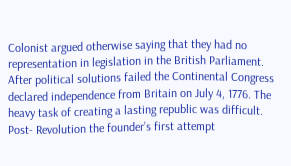Colonist argued otherwise saying that they had no representation in legislation in the British Parliament. After political solutions failed the Continental Congress declared independence from Britain on July 4, 1776. The heavy task of creating a lasting republic was difficult. Post- Revolution the founder’s first attempt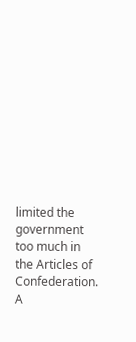limited the government too much in the Articles of Confederation. A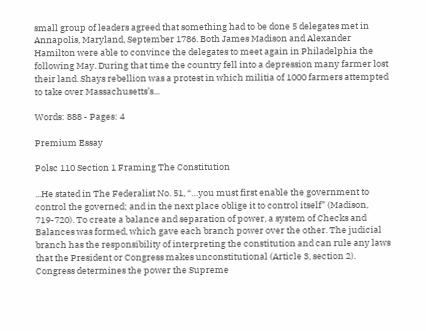small group of leaders agreed that something had to be done 5 delegates met in Annapolis, Maryland, September 1786. Both James Madison and Alexander Hamilton were able to convince the delegates to meet again in Philadelphia the following May. During that time the country fell into a depression many farmer lost their land. Shays rebellion was a protest in which militia of 1000 farmers attempted to take over Massachusetts’s...

Words: 888 - Pages: 4

Premium Essay

Polsc 110 Section 1 Framing The Constitution

...He stated in The Federalist No. 51, “…you must first enable the government to control the governed; and in the next place oblige it to control itself” (Madison, 719-720). To create a balance and separation of power, a system of Checks and Balances was formed, which gave each branch power over the other. The judicial branch has the responsibility of interpreting the constitution and can rule any laws that the President or Congress makes unconstitutional (Article 3, section 2). Congress determines the power the Supreme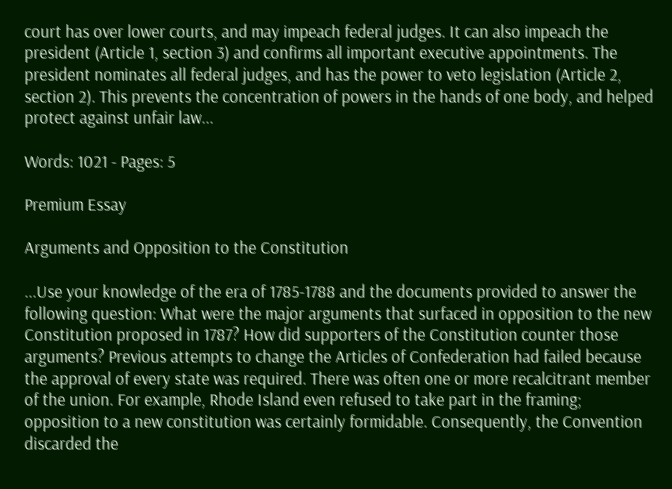court has over lower courts, and may impeach federal judges. It can also impeach the president (Article 1, section 3) and confirms all important executive appointments. The president nominates all federal judges, and has the power to veto legislation (Article 2, section 2). This prevents the concentration of powers in the hands of one body, and helped protect against unfair law...

Words: 1021 - Pages: 5

Premium Essay

Arguments and Opposition to the Constitution

...Use your knowledge of the era of 1785-1788 and the documents provided to answer the following question: What were the major arguments that surfaced in opposition to the new Constitution proposed in 1787? How did supporters of the Constitution counter those arguments? Previous attempts to change the Articles of Confederation had failed because the approval of every state was required. There was often one or more recalcitrant member of the union. For example, Rhode Island even refused to take part in the framing; opposition to a new constitution was certainly formidable. Consequently, the Convention discarded the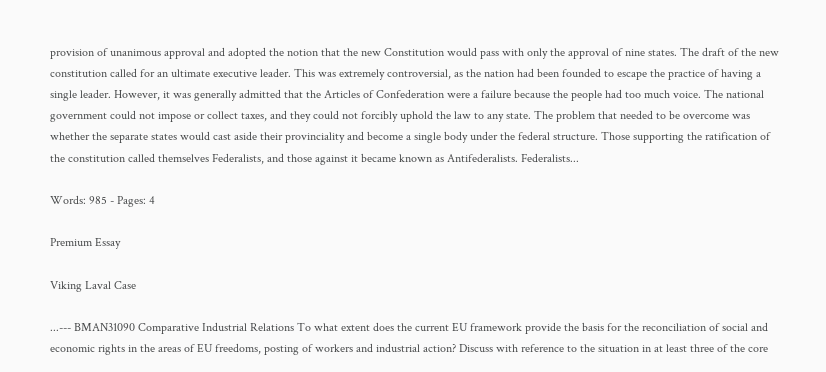provision of unanimous approval and adopted the notion that the new Constitution would pass with only the approval of nine states. The draft of the new constitution called for an ultimate executive leader. This was extremely controversial, as the nation had been founded to escape the practice of having a single leader. However, it was generally admitted that the Articles of Confederation were a failure because the people had too much voice. The national government could not impose or collect taxes, and they could not forcibly uphold the law to any state. The problem that needed to be overcome was whether the separate states would cast aside their provinciality and become a single body under the federal structure. Those supporting the ratification of the constitution called themselves Federalists, and those against it became known as Antifederalists. Federalists...

Words: 985 - Pages: 4

Premium Essay

Viking Laval Case

...--- BMAN31090 Comparative Industrial Relations To what extent does the current EU framework provide the basis for the reconciliation of social and economic rights in the areas of EU freedoms, posting of workers and industrial action? Discuss with reference to the situation in at least three of the core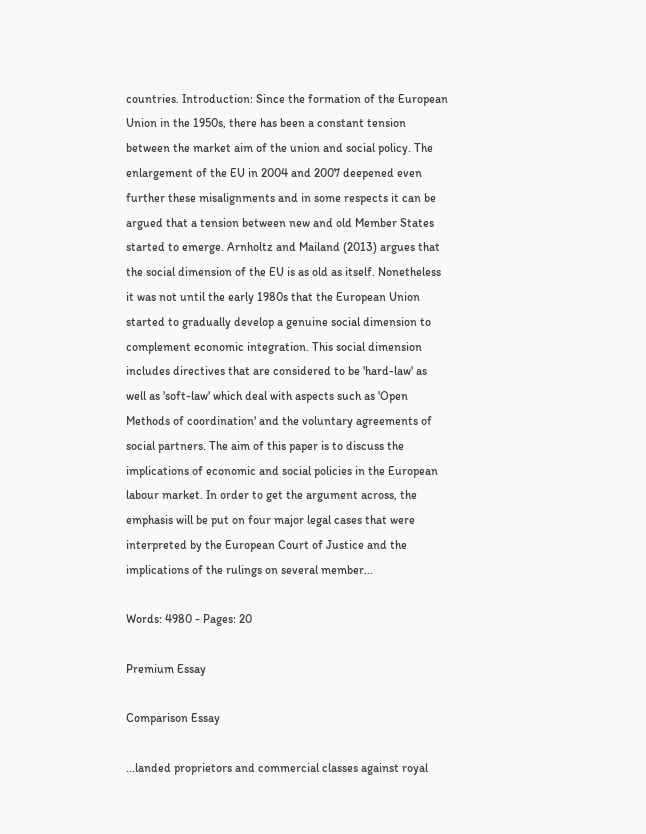countries. Introduction: Since the formation of the European Union in the 1950s, there has been a constant tension between the market aim of the union and social policy. The enlargement of the EU in 2004 and 2007 deepened even further these misalignments and in some respects it can be argued that a tension between new and old Member States started to emerge. Arnholtz and Mailand (2013) argues that the social dimension of the EU is as old as itself. Nonetheless it was not until the early 1980s that the European Union started to gradually develop a genuine social dimension to complement economic integration. This social dimension includes directives that are considered to be 'hard-law' as well as 'soft-law' which deal with aspects such as 'Open Methods of coordination' and the voluntary agreements of social partners. The aim of this paper is to discuss the implications of economic and social policies in the European labour market. In order to get the argument across, the emphasis will be put on four major legal cases that were interpreted by the European Court of Justice and the implications of the rulings on several member...

Words: 4980 - Pages: 20

Premium Essay

Comparison Essay

...landed proprietors and commercial classes against royal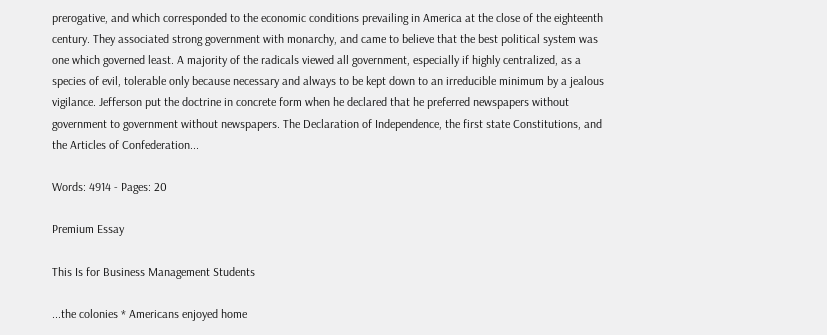prerogative, and which corresponded to the economic conditions prevailing in America at the close of the eighteenth century. They associated strong government with monarchy, and came to believe that the best political system was one which governed least. A majority of the radicals viewed all government, especially if highly centralized, as a species of evil, tolerable only because necessary and always to be kept down to an irreducible minimum by a jealous vigilance. Jefferson put the doctrine in concrete form when he declared that he preferred newspapers without government to government without newspapers. The Declaration of Independence, the first state Constitutions, and the Articles of Confederation...

Words: 4914 - Pages: 20

Premium Essay

This Is for Business Management Students

...the colonies * Americans enjoyed home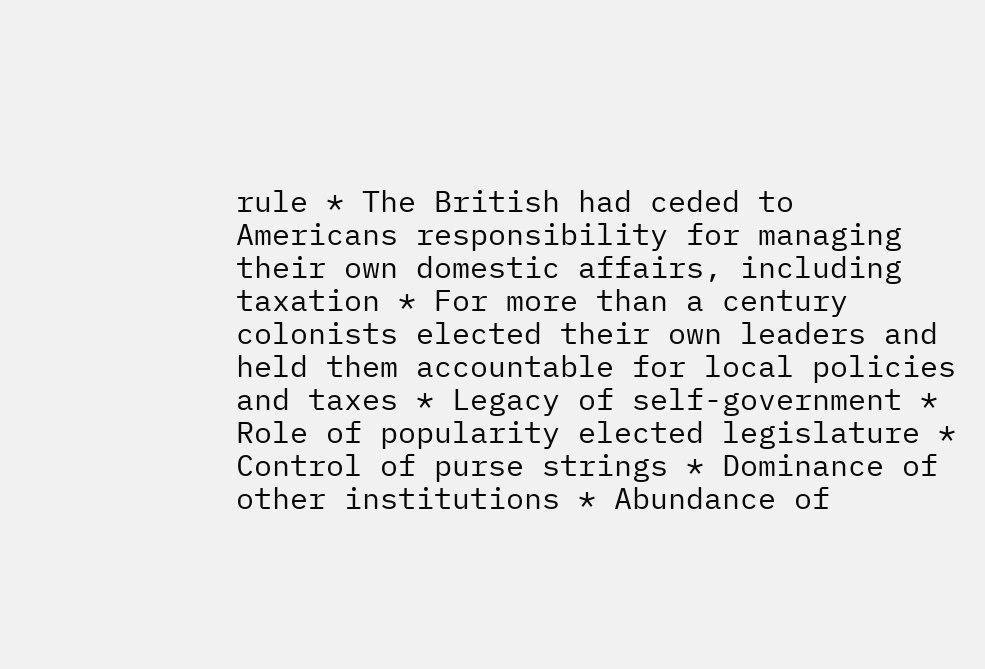rule * The British had ceded to Americans responsibility for managing their own domestic affairs, including taxation * For more than a century colonists elected their own leaders and held them accountable for local policies and taxes * Legacy of self-government * Role of popularity elected legislature * Control of purse strings * Dominance of other institutions * Abundance of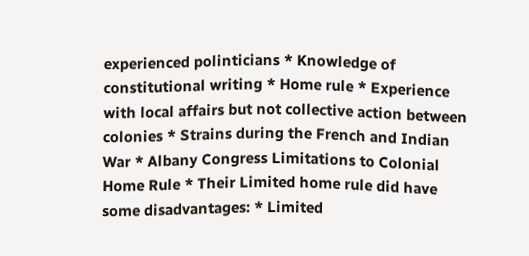experienced polinticians * Knowledge of constitutional writing * Home rule * Experience with local affairs but not collective action between colonies * Strains during the French and Indian War * Albany Congress Limitations to Colonial Home Rule * Their Limited home rule did have some disadvantages: * Limited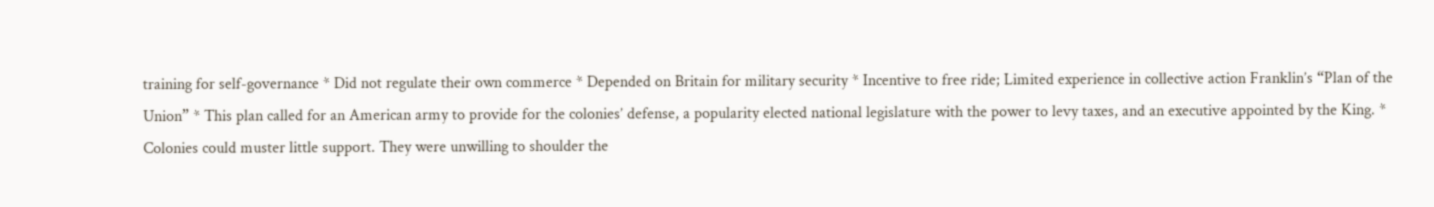training for self-governance * Did not regulate their own commerce * Depended on Britain for military security * Incentive to free ride; Limited experience in collective action Franklin’s “Plan of the Union” * This plan called for an American army to provide for the colonies’ defense, a popularity elected national legislature with the power to levy taxes, and an executive appointed by the King. * Colonies could muster little support. They were unwilling to shoulder the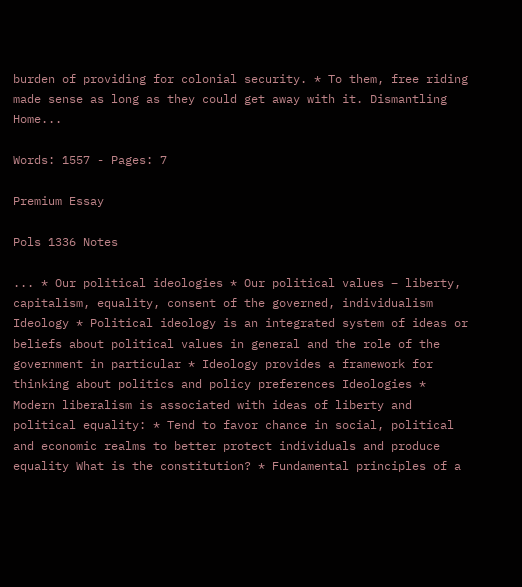burden of providing for colonial security. * To them, free riding made sense as long as they could get away with it. Dismantling Home...

Words: 1557 - Pages: 7

Premium Essay

Pols 1336 Notes

... * Our political ideologies * Our political values – liberty, capitalism, equality, consent of the governed, individualism Ideology * Political ideology is an integrated system of ideas or beliefs about political values in general and the role of the government in particular * Ideology provides a framework for thinking about politics and policy preferences Ideologies * Modern liberalism is associated with ideas of liberty and political equality: * Tend to favor chance in social, political and economic realms to better protect individuals and produce equality What is the constitution? * Fundamental principles of a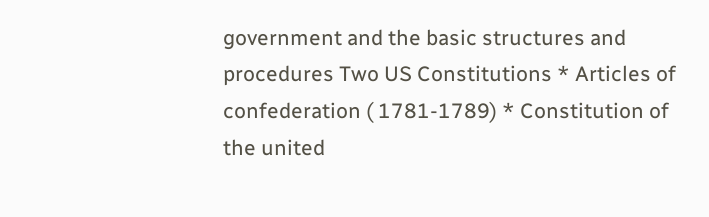government and the basic structures and procedures Two US Constitutions * Articles of confederation ( 1781-1789) * Constitution of the united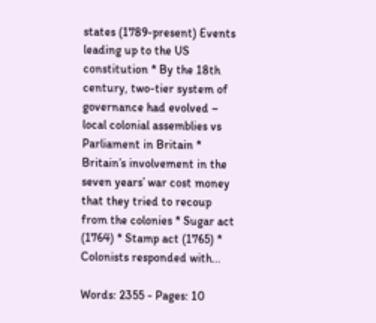states (1789-present) Events leading up to the US constitution * By the 18th century, two-tier system of governance had evolved – local colonial assemblies vs Parliament in Britain * Britain’s involvement in the seven years’ war cost money that they tried to recoup from the colonies * Sugar act (1764) * Stamp act (1765) * Colonists responded with...

Words: 2355 - Pages: 10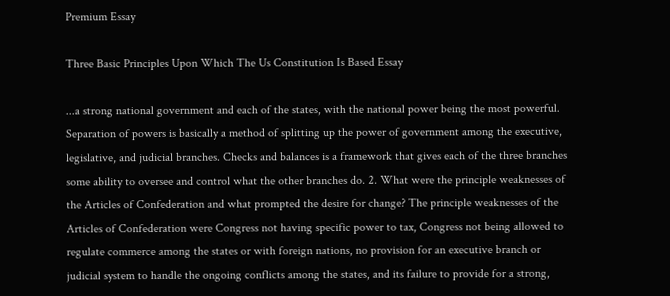Premium Essay

Three Basic Principles Upon Which The Us Constitution Is Based Essay

...a strong national government and each of the states, with the national power being the most powerful. Separation of powers is basically a method of splitting up the power of government among the executive, legislative, and judicial branches. Checks and balances is a framework that gives each of the three branches some ability to oversee and control what the other branches do. 2. What were the principle weaknesses of the Articles of Confederation and what prompted the desire for change? The principle weaknesses of the Articles of Confederation were Congress not having specific power to tax, Congress not being allowed to regulate commerce among the states or with foreign nations, no provision for an executive branch or judicial system to handle the ongoing conflicts among the states, and its failure to provide for a strong,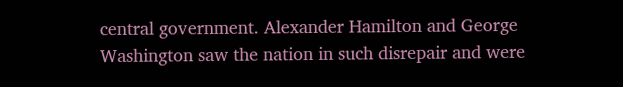central government. Alexander Hamilton and George Washington saw the nation in such disrepair and were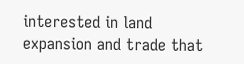interested in land expansion and trade that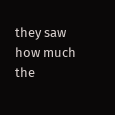they saw how much the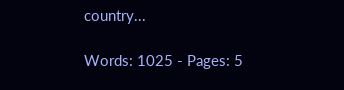country...

Words: 1025 - Pages: 5